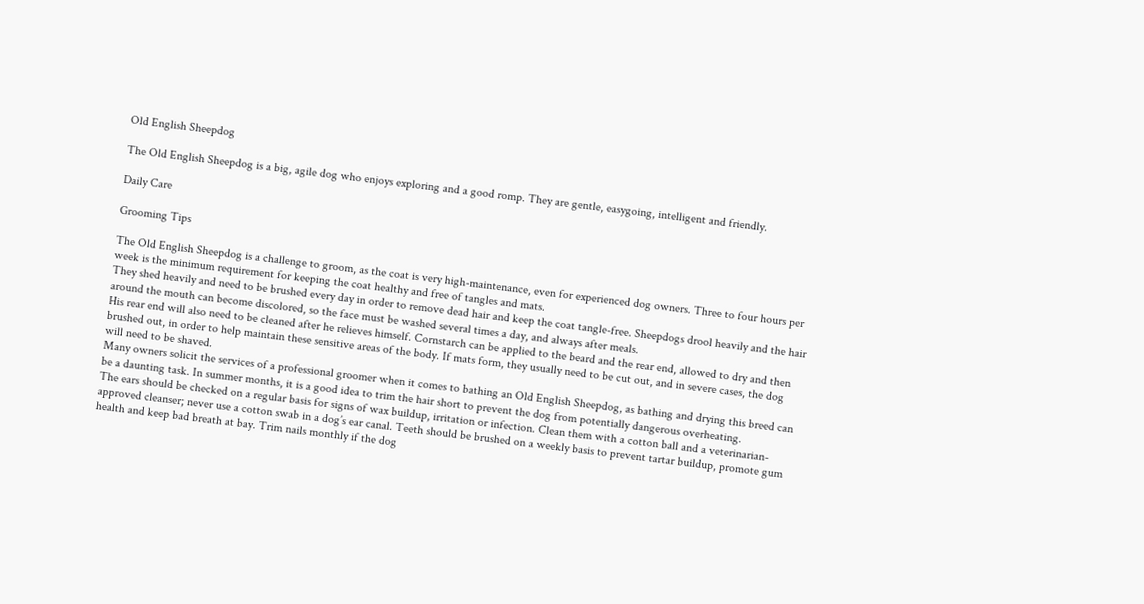Old English Sheepdog

The Old English Sheepdog is a big, agile dog who enjoys exploring and a good romp. They are gentle, easygoing, intelligent and friendly.

Daily Care

Grooming Tips

The Old English Sheepdog is a challenge to groom, as the coat is very high-maintenance, even for experienced dog owners. Three to four hours per week is the minimum requirement for keeping the coat healthy and free of tangles and mats.
They shed heavily and need to be brushed every day in order to remove dead hair and keep the coat tangle-free. Sheepdogs drool heavily and the hair around the mouth can become discolored, so the face must be washed several times a day, and always after meals.
His rear end will also need to be cleaned after he relieves himself. Cornstarch can be applied to the beard and the rear end, allowed to dry and then brushed out, in order to help maintain these sensitive areas of the body. If mats form, they usually need to be cut out, and in severe cases, the dog will need to be shaved.
Many owners solicit the services of a professional groomer when it comes to bathing an Old English Sheepdog, as bathing and drying this breed can be a daunting task. In summer months, it is a good idea to trim the hair short to prevent the dog from potentially dangerous overheating.
The ears should be checked on a regular basis for signs of wax buildup, irritation or infection. Clean them with a cotton ball and a veterinarian-approved cleanser; never use a cotton swab in a dog’s ear canal. Teeth should be brushed on a weekly basis to prevent tartar buildup, promote gum health and keep bad breath at bay. Trim nails monthly if the dog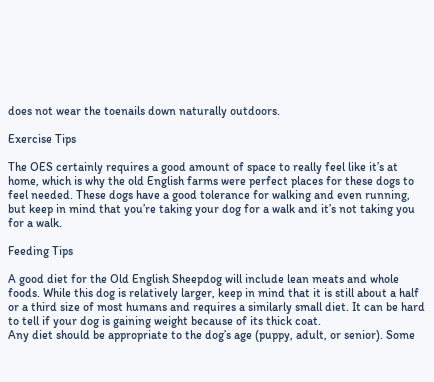does not wear the toenails down naturally outdoors.

Exercise Tips

The OES certainly requires a good amount of space to really feel like it’s at home, which is why the old English farms were perfect places for these dogs to feel needed. These dogs have a good tolerance for walking and even running, but keep in mind that you’re taking your dog for a walk and it’s not taking you for a walk.

Feeding Tips

A good diet for the Old English Sheepdog will include lean meats and whole foods. While this dog is relatively larger, keep in mind that it is still about a half or a third size of most humans and requires a similarly small diet. It can be hard to tell if your dog is gaining weight because of its thick coat.
Any diet should be appropriate to the dog’s age (puppy, adult, or senior). Some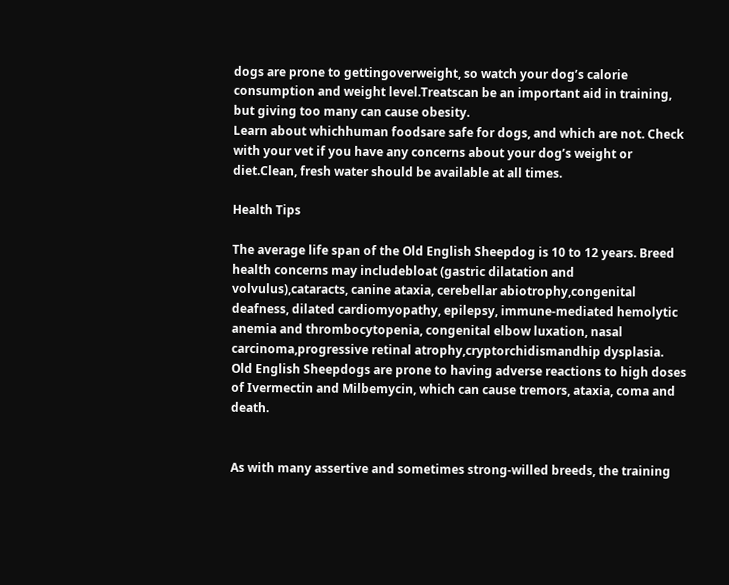dogs are prone to gettingoverweight, so watch your dog’s calorie consumption and weight level.Treatscan be an important aid in training, but giving too many can cause obesity.
Learn about whichhuman foodsare safe for dogs, and which are not. Check with your vet if you have any concerns about your dog’s weight or diet.Clean, fresh water should be available at all times.

Health Tips

The average life span of the Old English Sheepdog is 10 to 12 years. Breed health concerns may includebloat (gastric dilatation and volvulus),cataracts, canine ataxia, cerebellar abiotrophy,congenital deafness, dilated cardiomyopathy, epilepsy, immune-mediated hemolytic anemia and thrombocytopenia, congenital elbow luxation, nasal carcinoma,progressive retinal atrophy,cryptorchidismandhip dysplasia. Old English Sheepdogs are prone to having adverse reactions to high doses of Ivermectin and Milbemycin, which can cause tremors, ataxia, coma and death.


As with many assertive and sometimes strong-willed breeds, the training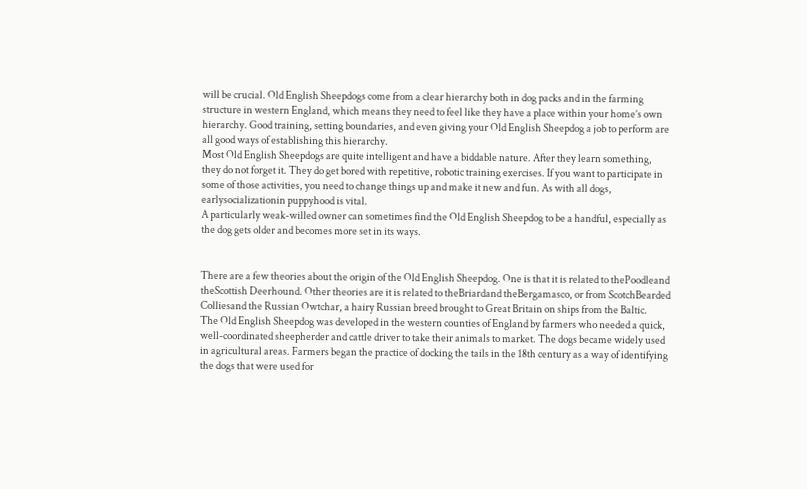will be crucial. Old English Sheepdogs come from a clear hierarchy both in dog packs and in the farming structure in western England, which means they need to feel like they have a place within your home’s own hierarchy. Good training, setting boundaries, and even giving your Old English Sheepdog a job to perform are all good ways of establishing this hierarchy.
Most Old English Sheepdogs are quite intelligent and have a biddable nature. After they learn something, they do not forget it. They do get bored with repetitive, robotic training exercises. If you want to participate in some of those activities, you need to change things up and make it new and fun. As with all dogs, earlysocializationin puppyhood is vital.
A particularly weak-willed owner can sometimes find the Old English Sheepdog to be a handful, especially as the dog gets older and becomes more set in its ways.


There are a few theories about the origin of the Old English Sheepdog. One is that it is related to thePoodleand theScottish Deerhound. Other theories are it is related to theBriardand theBergamasco, or from ScotchBearded Colliesand the Russian Owtchar, a hairy Russian breed brought to Great Britain on ships from the Baltic.
The Old English Sheepdog was developed in the western counties of England by farmers who needed a quick, well-coordinated sheepherder and cattle driver to take their animals to market. The dogs became widely used in agricultural areas. Farmers began the practice of docking the tails in the 18th century as a way of identifying the dogs that were used for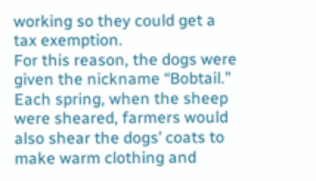working so they could get a tax exemption.
For this reason, the dogs were given the nickname “Bobtail.” Each spring, when the sheep were sheared, farmers would also shear the dogs’ coats to make warm clothing and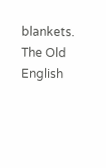blankets. The Old English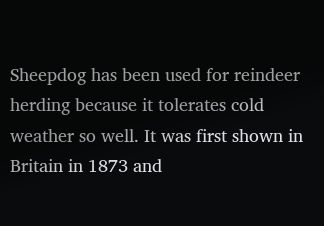Sheepdog has been used for reindeer herding because it tolerates cold weather so well. It was first shown in Britain in 1873 and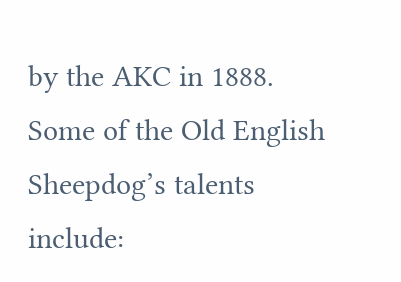by the AKC in 1888. Some of the Old English Sheepdog’s talents include: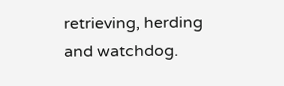retrieving, herding and watchdog.